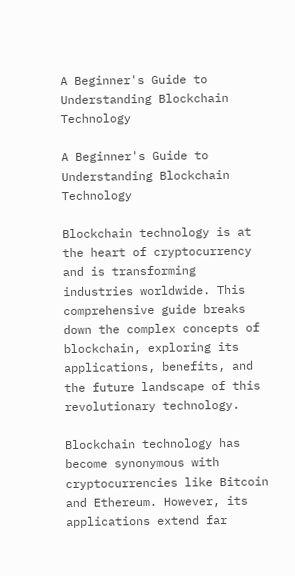A Beginner's Guide to Understanding Blockchain Technology

A Beginner's Guide to Understanding Blockchain Technology

Blockchain technology is at the heart of cryptocurrency and is transforming industries worldwide. This comprehensive guide breaks down the complex concepts of blockchain, exploring its applications, benefits, and the future landscape of this revolutionary technology.

Blockchain technology has become synonymous with cryptocurrencies like Bitcoin and Ethereum. However, its applications extend far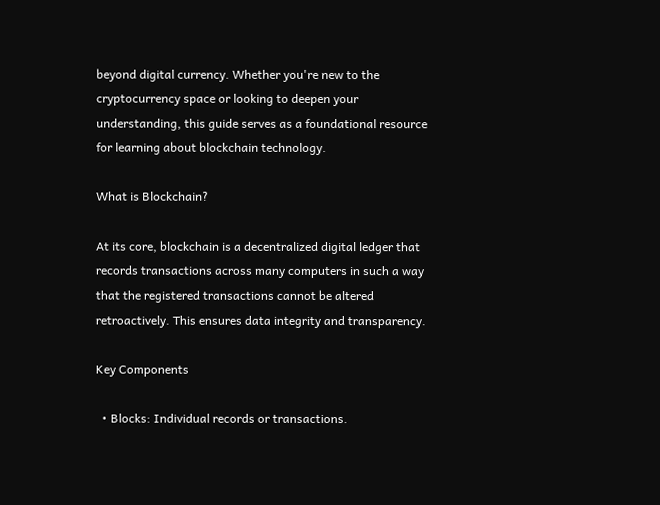beyond digital currency. Whether you're new to the cryptocurrency space or looking to deepen your understanding, this guide serves as a foundational resource for learning about blockchain technology.

What is Blockchain?

At its core, blockchain is a decentralized digital ledger that records transactions across many computers in such a way that the registered transactions cannot be altered retroactively. This ensures data integrity and transparency.

Key Components

  • Blocks: Individual records or transactions.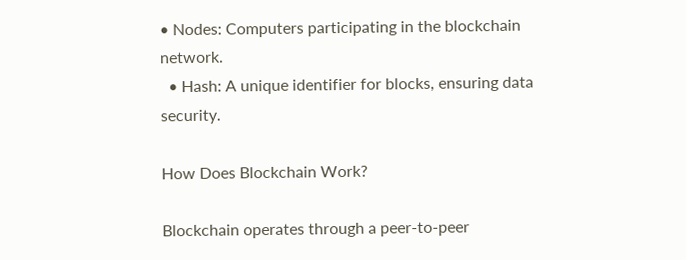• Nodes: Computers participating in the blockchain network.
  • Hash: A unique identifier for blocks, ensuring data security.

How Does Blockchain Work?

Blockchain operates through a peer-to-peer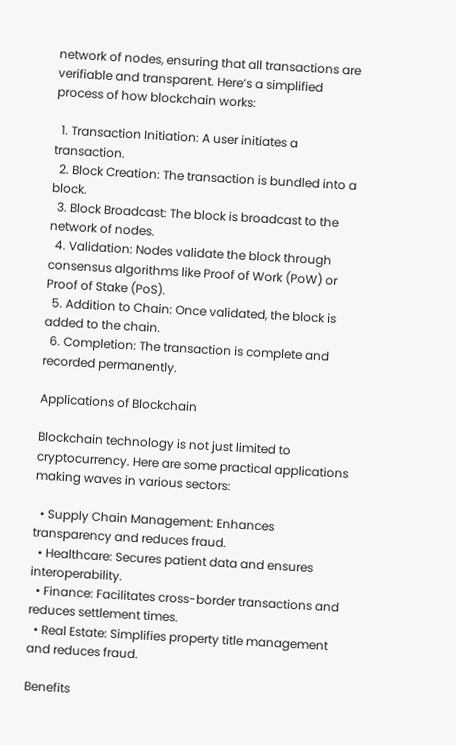network of nodes, ensuring that all transactions are verifiable and transparent. Here’s a simplified process of how blockchain works:

  1. Transaction Initiation: A user initiates a transaction.
  2. Block Creation: The transaction is bundled into a block.
  3. Block Broadcast: The block is broadcast to the network of nodes.
  4. Validation: Nodes validate the block through consensus algorithms like Proof of Work (PoW) or Proof of Stake (PoS).
  5. Addition to Chain: Once validated, the block is added to the chain.
  6. Completion: The transaction is complete and recorded permanently.

Applications of Blockchain

Blockchain technology is not just limited to cryptocurrency. Here are some practical applications making waves in various sectors:

  • Supply Chain Management: Enhances transparency and reduces fraud.
  • Healthcare: Secures patient data and ensures interoperability.
  • Finance: Facilitates cross-border transactions and reduces settlement times.
  • Real Estate: Simplifies property title management and reduces fraud.

Benefits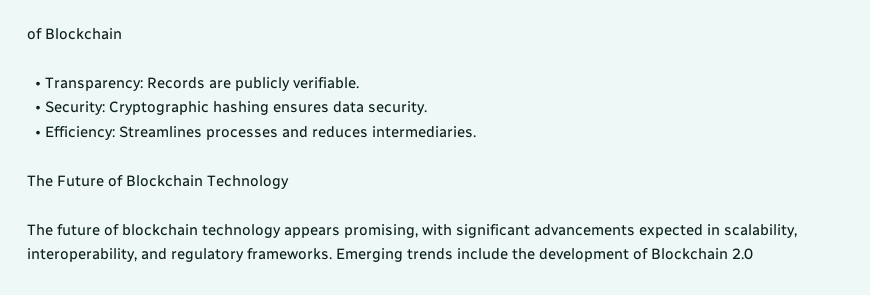of Blockchain

  • Transparency: Records are publicly verifiable.
  • Security: Cryptographic hashing ensures data security.
  • Efficiency: Streamlines processes and reduces intermediaries.

The Future of Blockchain Technology

The future of blockchain technology appears promising, with significant advancements expected in scalability, interoperability, and regulatory frameworks. Emerging trends include the development of Blockchain 2.0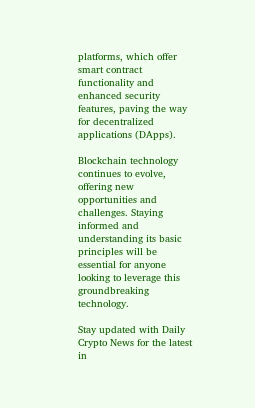platforms, which offer smart contract functionality and enhanced security features, paving the way for decentralized applications (DApps).

Blockchain technology continues to evolve, offering new opportunities and challenges. Staying informed and understanding its basic principles will be essential for anyone looking to leverage this groundbreaking technology.

Stay updated with Daily Crypto News for the latest in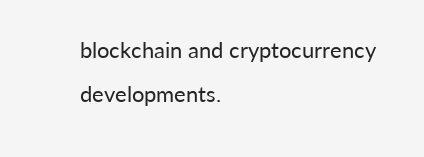blockchain and cryptocurrency developments.